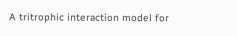A tritrophic interaction model for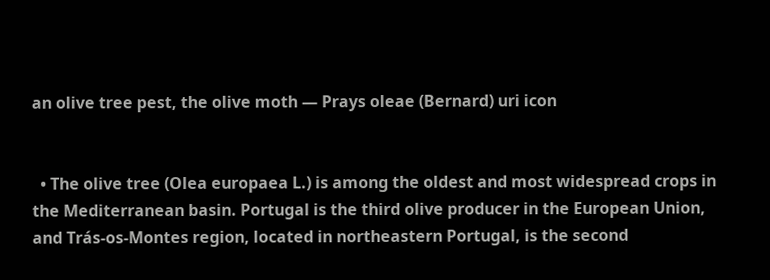an olive tree pest, the olive moth — Prays oleae (Bernard) uri icon


  • The olive tree (Olea europaea L.) is among the oldest and most widespread crops in the Mediterranean basin. Portugal is the third olive producer in the European Union, and Trás-os-Montes region, located in northeastern Portugal, is the second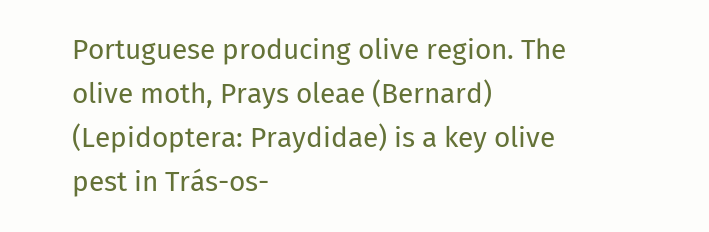Portuguese producing olive region. The olive moth, Prays oleae (Bernard) (Lepidoptera: Praydidae) is a key olive pest in Trás-os-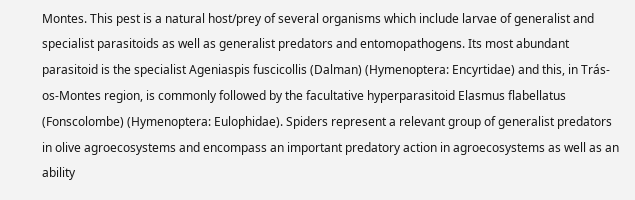Montes. This pest is a natural host/prey of several organisms which include larvae of generalist and specialist parasitoids as well as generalist predators and entomopathogens. Its most abundant parasitoid is the specialist Ageniaspis fuscicollis (Dalman) (Hymenoptera: Encyrtidae) and this, in Trás-os-Montes region, is commonly followed by the facultative hyperparasitoid Elasmus flabellatus (Fonscolombe) (Hymenoptera: Eulophidae). Spiders represent a relevant group of generalist predators in olive agroecosystems and encompass an important predatory action in agroecosystems as well as an ability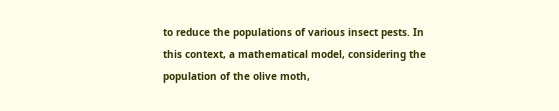to reduce the populations of various insect pests. In this context, a mathematical model, considering the population of the olive moth,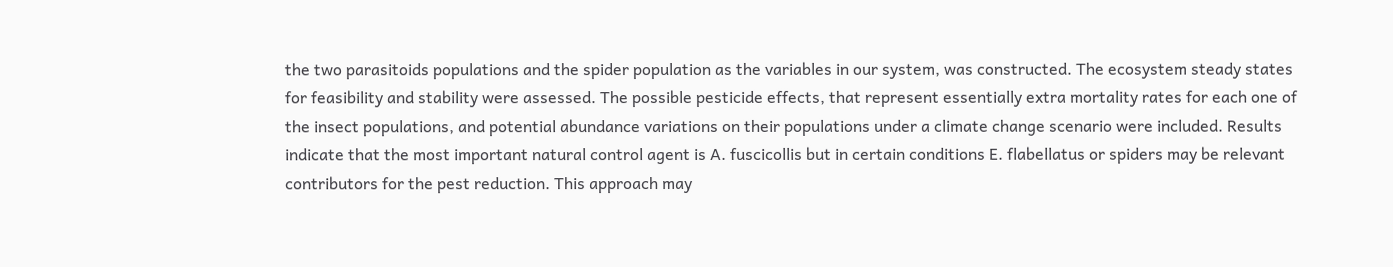the two parasitoids populations and the spider population as the variables in our system, was constructed. The ecosystem steady states for feasibility and stability were assessed. The possible pesticide effects, that represent essentially extra mortality rates for each one of the insect populations, and potential abundance variations on their populations under a climate change scenario were included. Results indicate that the most important natural control agent is A. fuscicollis but in certain conditions E. flabellatus or spiders may be relevant contributors for the pest reduction. This approach may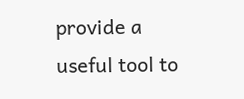provide a useful tool to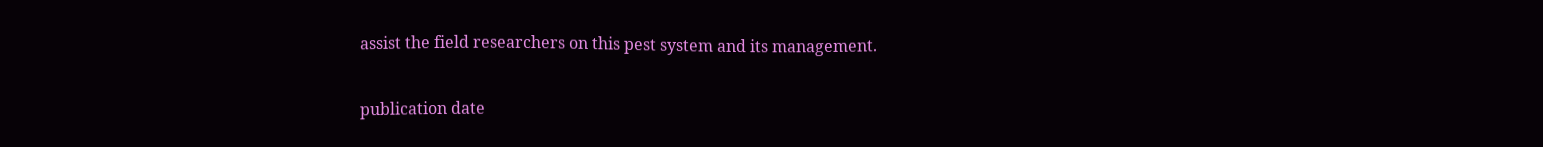assist the field researchers on this pest system and its management.

publication date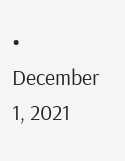• December 1, 2021